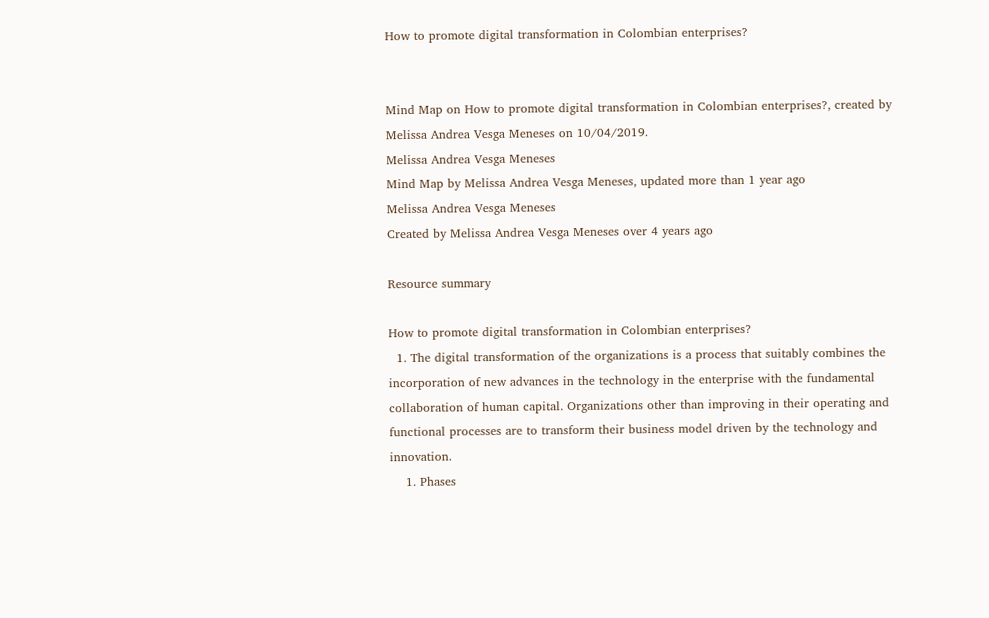How to promote digital transformation in Colombian enterprises?


Mind Map on How to promote digital transformation in Colombian enterprises?, created by Melissa Andrea Vesga Meneses on 10/04/2019.
Melissa Andrea Vesga Meneses
Mind Map by Melissa Andrea Vesga Meneses, updated more than 1 year ago
Melissa Andrea Vesga Meneses
Created by Melissa Andrea Vesga Meneses over 4 years ago

Resource summary

How to promote digital transformation in Colombian enterprises?
  1. The digital transformation of the organizations is a process that suitably combines the incorporation of new advances in the technology in the enterprise with the fundamental collaboration of human capital. Organizations other than improving in their operating and functional processes are to transform their business model driven by the technology and innovation.
    1. Phases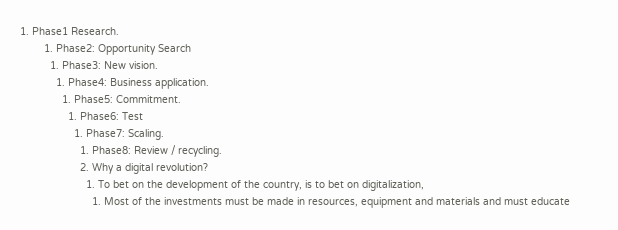1. Phase1 Research.
        1. Phase2: Opportunity Search
          1. Phase3: New vision.
            1. Phase4: Business application.
              1. Phase5: Commitment.
                1. Phase6: Test
                  1. Phase7: Scaling.
                    1. Phase8: Review / recycling.
                    2. Why a digital revolution?
                      1. To bet on the development of the country, is to bet on digitalization,
                        1. Most of the investments must be made in resources, equipment and materials and must educate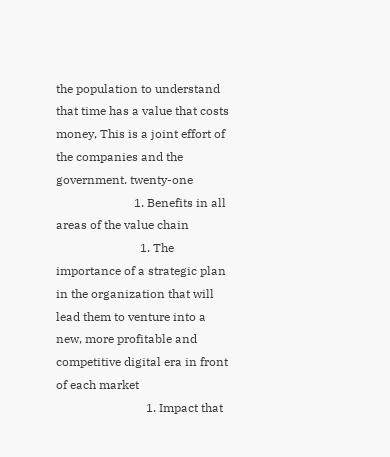the population to understand that time has a value that costs money, This is a joint effort of the companies and the government. twenty-one
                          1. Benefits in all areas of the value chain
                            1. The importance of a strategic plan in the organization that will lead them to venture into a new, more profitable and competitive digital era in front of each market
                              1. Impact that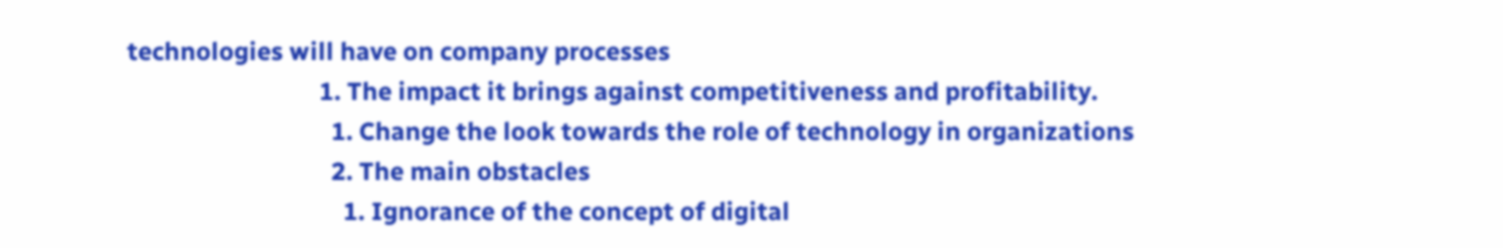technologies will have on company processes
                                1. The impact it brings against competitiveness and profitability.
                                  1. Change the look towards the role of technology in organizations
                                  2. The main obstacles
                                    1. Ignorance of the concept of digital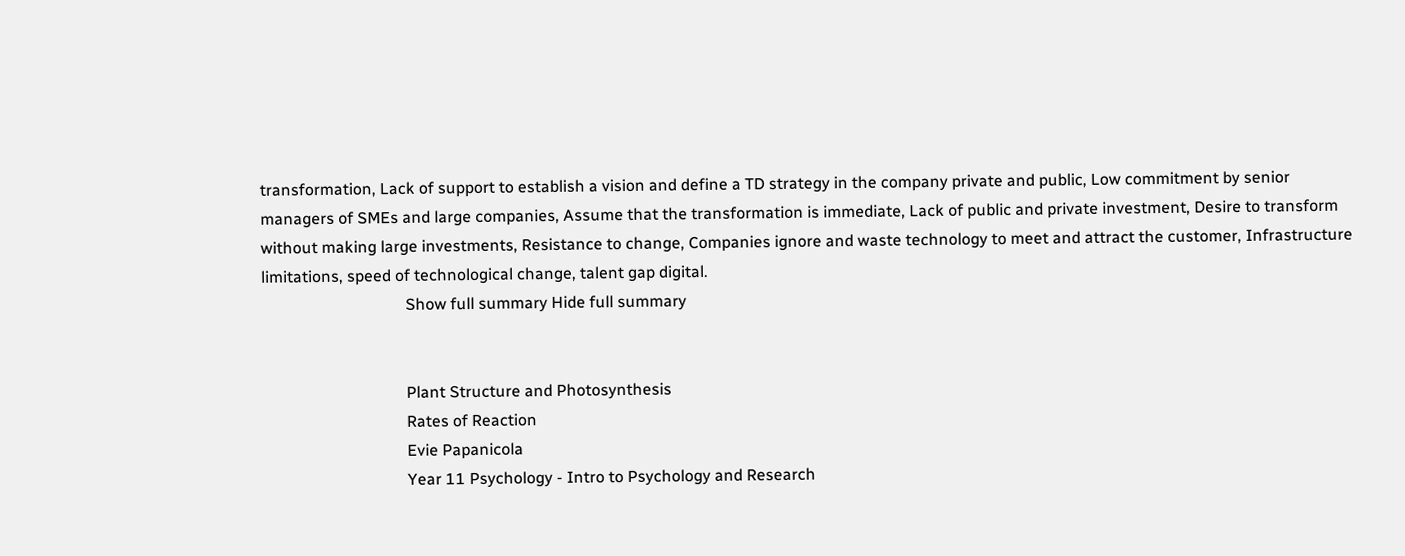transformation, Lack of support to establish a vision and define a TD strategy in the company private and public, Low commitment by senior managers of SMEs and large companies, Assume that the transformation is immediate, Lack of public and private investment, Desire to transform without making large investments, Resistance to change, Companies ignore and waste technology to meet and attract the customer, Infrastructure limitations, speed of technological change, talent gap digital.
                                    Show full summary Hide full summary


                                    Plant Structure and Photosynthesis
                                    Rates of Reaction
                                    Evie Papanicola
                                    Year 11 Psychology - Intro to Psychology and Research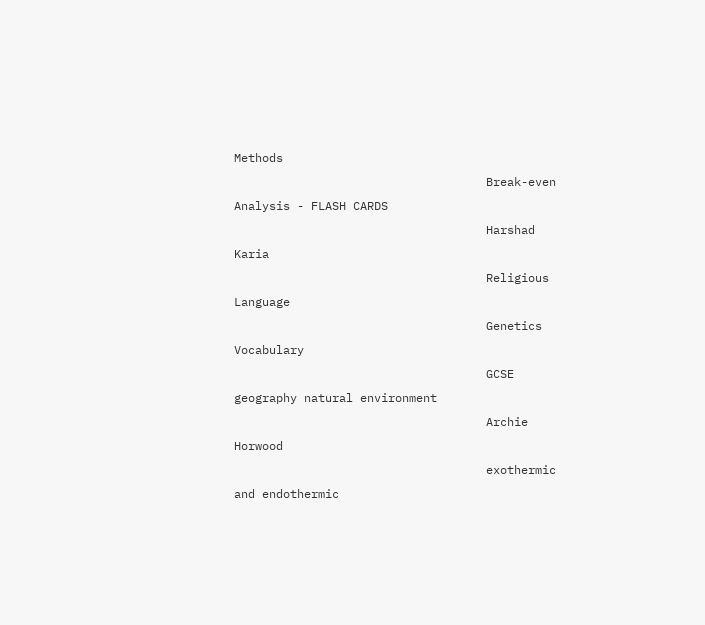Methods
                                    Break-even Analysis - FLASH CARDS
                                    Harshad Karia
                                    Religious Language
                                    Genetics Vocabulary
                                    GCSE geography natural environment
                                    Archie Horwood
                                    exothermic and endothermic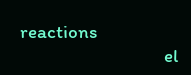reactions
                                    el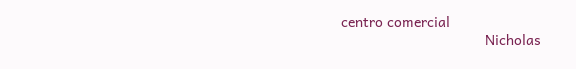centro comercial
                                    Nicholas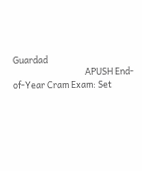Guardad
                                    APUSH End-of-Year Cram Exam: Set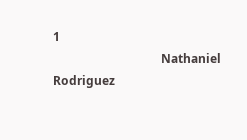1
                                    Nathaniel Rodriguez